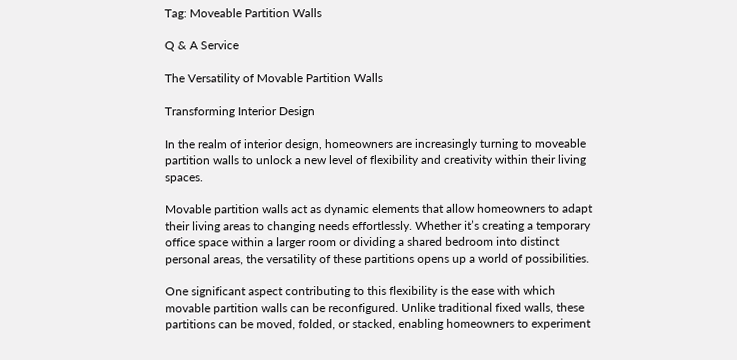Tag: Moveable Partition Walls

Q & A Service

The Versatility of Movable Partition Walls

Transforming Interior Design

In the realm of interior design, homeowners are increasingly turning to moveable partition walls to unlock a new level of flexibility and creativity within their living spaces.

Movable partition walls act as dynamic elements that allow homeowners to adapt their living areas to changing needs effortlessly. Whether it’s creating a temporary office space within a larger room or dividing a shared bedroom into distinct personal areas, the versatility of these partitions opens up a world of possibilities.

One significant aspect contributing to this flexibility is the ease with which movable partition walls can be reconfigured. Unlike traditional fixed walls, these partitions can be moved, folded, or stacked, enabling homeowners to experiment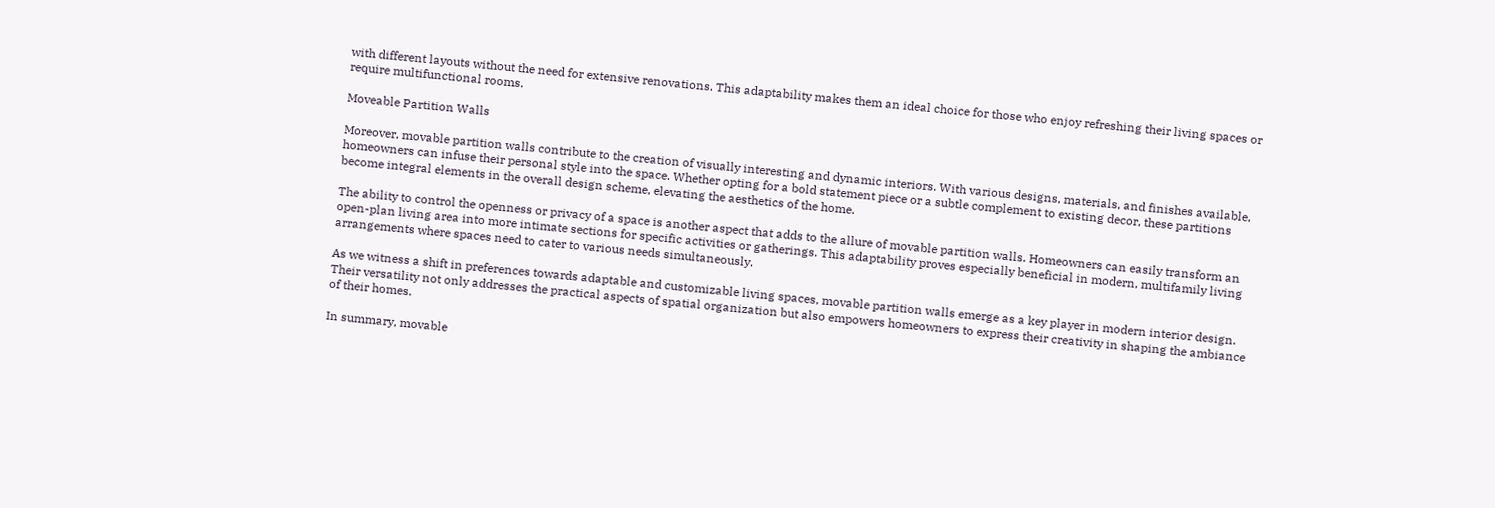with different layouts without the need for extensive renovations. This adaptability makes them an ideal choice for those who enjoy refreshing their living spaces or require multifunctional rooms.

Moveable Partition Walls

Moreover, movable partition walls contribute to the creation of visually interesting and dynamic interiors. With various designs, materials, and finishes available, homeowners can infuse their personal style into the space. Whether opting for a bold statement piece or a subtle complement to existing decor, these partitions become integral elements in the overall design scheme, elevating the aesthetics of the home.

The ability to control the openness or privacy of a space is another aspect that adds to the allure of movable partition walls. Homeowners can easily transform an open-plan living area into more intimate sections for specific activities or gatherings. This adaptability proves especially beneficial in modern, multifamily living arrangements where spaces need to cater to various needs simultaneously.

As we witness a shift in preferences towards adaptable and customizable living spaces, movable partition walls emerge as a key player in modern interior design. Their versatility not only addresses the practical aspects of spatial organization but also empowers homeowners to express their creativity in shaping the ambiance of their homes.

In summary, movable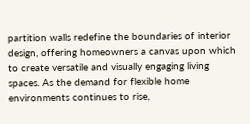partition walls redefine the boundaries of interior design, offering homeowners a canvas upon which to create versatile and visually engaging living spaces. As the demand for flexible home environments continues to rise,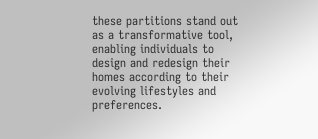these partitions stand out as a transformative tool, enabling individuals to design and redesign their homes according to their evolving lifestyles and preferences.